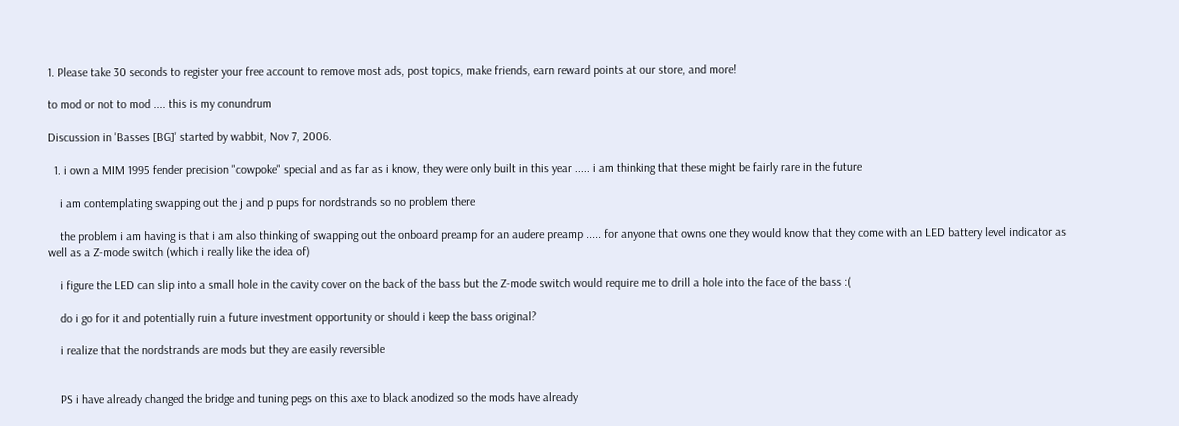1. Please take 30 seconds to register your free account to remove most ads, post topics, make friends, earn reward points at our store, and more!

to mod or not to mod .... this is my conundrum

Discussion in 'Basses [BG]' started by wabbit, Nov 7, 2006.

  1. i own a MIM 1995 fender precision "cowpoke" special and as far as i know, they were only built in this year ..... i am thinking that these might be fairly rare in the future

    i am contemplating swapping out the j and p pups for nordstrands so no problem there

    the problem i am having is that i am also thinking of swapping out the onboard preamp for an audere preamp ..... for anyone that owns one they would know that they come with an LED battery level indicator as well as a Z-mode switch (which i really like the idea of)

    i figure the LED can slip into a small hole in the cavity cover on the back of the bass but the Z-mode switch would require me to drill a hole into the face of the bass :(

    do i go for it and potentially ruin a future investment opportunity or should i keep the bass original?

    i realize that the nordstrands are mods but they are easily reversible


    PS i have already changed the bridge and tuning pegs on this axe to black anodized so the mods have already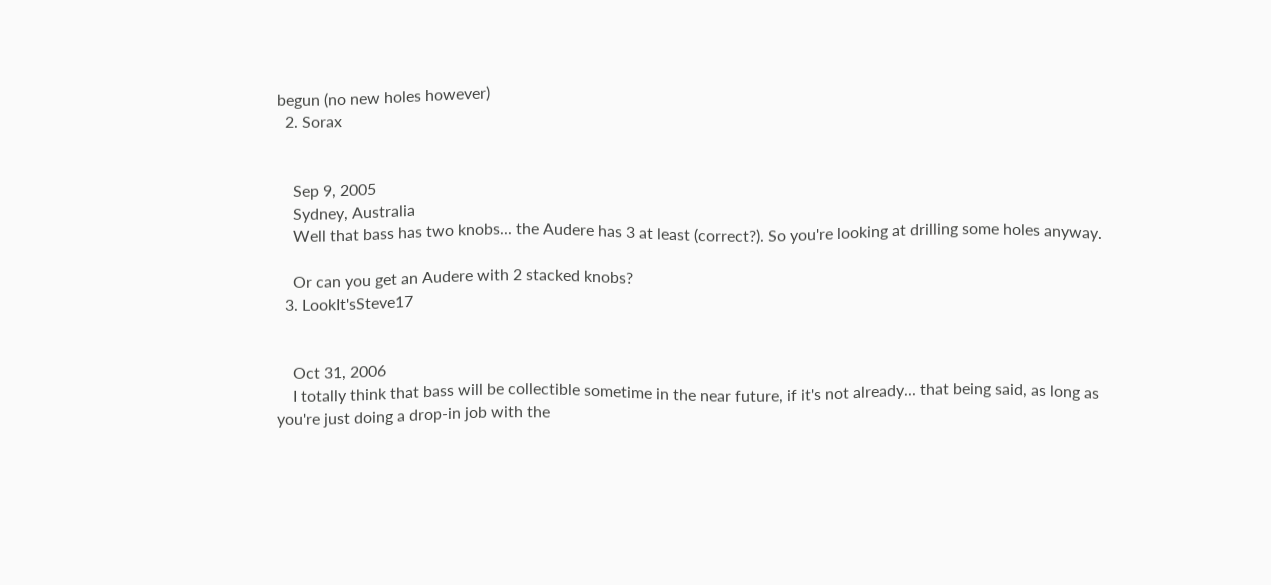begun (no new holes however)
  2. Sorax


    Sep 9, 2005
    Sydney, Australia
    Well that bass has two knobs... the Audere has 3 at least (correct?). So you're looking at drilling some holes anyway.

    Or can you get an Audere with 2 stacked knobs?
  3. LookIt'sSteve17


    Oct 31, 2006
    I totally think that bass will be collectible sometime in the near future, if it's not already... that being said, as long as you're just doing a drop-in job with the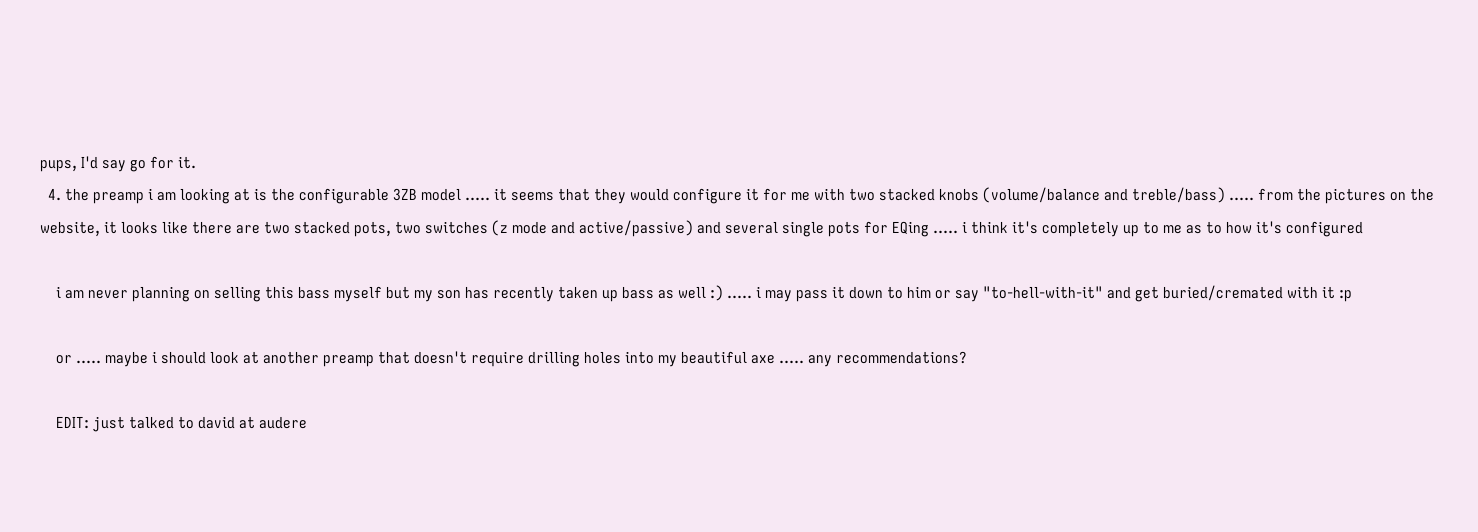pups, I'd say go for it.
  4. the preamp i am looking at is the configurable 3ZB model ..... it seems that they would configure it for me with two stacked knobs (volume/balance and treble/bass) ..... from the pictures on the website, it looks like there are two stacked pots, two switches (z mode and active/passive) and several single pots for EQing ..... i think it's completely up to me as to how it's configured

    i am never planning on selling this bass myself but my son has recently taken up bass as well :) ..... i may pass it down to him or say "to-hell-with-it" and get buried/cremated with it :p

    or ..... maybe i should look at another preamp that doesn't require drilling holes into my beautiful axe ..... any recommendations?

    EDIT: just talked to david at audere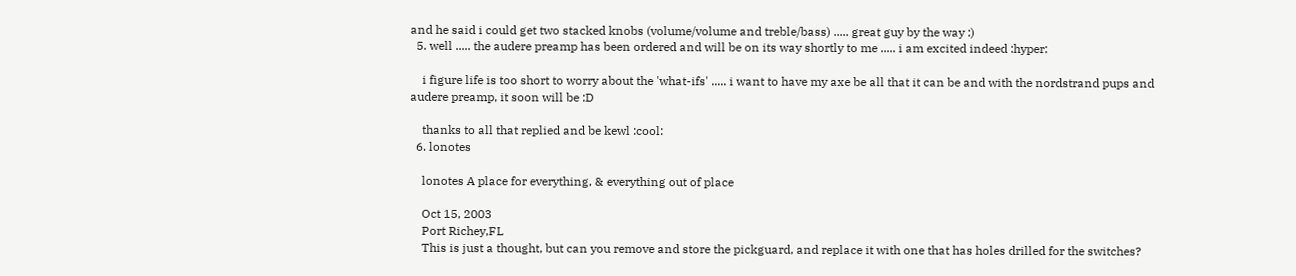and he said i could get two stacked knobs (volume/volume and treble/bass) ..... great guy by the way :)
  5. well ..... the audere preamp has been ordered and will be on its way shortly to me ..... i am excited indeed :hyper:

    i figure life is too short to worry about the 'what-ifs' ..... i want to have my axe be all that it can be and with the nordstrand pups and audere preamp, it soon will be :D

    thanks to all that replied and be kewl :cool:
  6. lonotes

    lonotes A place for everything, & everything out of place

    Oct 15, 2003
    Port Richey,FL
    This is just a thought, but can you remove and store the pickguard, and replace it with one that has holes drilled for the switches?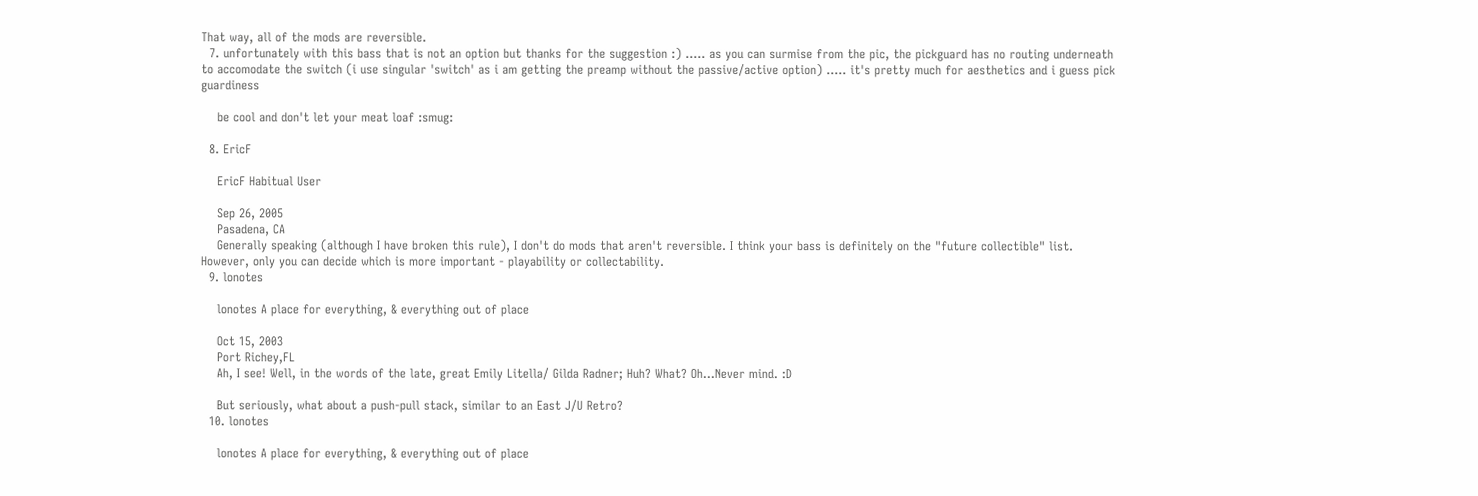That way, all of the mods are reversible.
  7. unfortunately with this bass that is not an option but thanks for the suggestion :) ..... as you can surmise from the pic, the pickguard has no routing underneath to accomodate the switch (i use singular 'switch' as i am getting the preamp without the passive/active option) ..... it's pretty much for aesthetics and i guess pick guardiness

    be cool and don't let your meat loaf :smug:

  8. EricF

    EricF Habitual User

    Sep 26, 2005
    Pasadena, CA
    Generally speaking (although I have broken this rule), I don't do mods that aren't reversible. I think your bass is definitely on the "future collectible" list. However, only you can decide which is more important - playability or collectability.
  9. lonotes

    lonotes A place for everything, & everything out of place

    Oct 15, 2003
    Port Richey,FL
    Ah, I see! Well, in the words of the late, great Emily Litella/ Gilda Radner; Huh? What? Oh...Never mind. :D

    But seriously, what about a push-pull stack, similar to an East J/U Retro?
  10. lonotes

    lonotes A place for everything, & everything out of place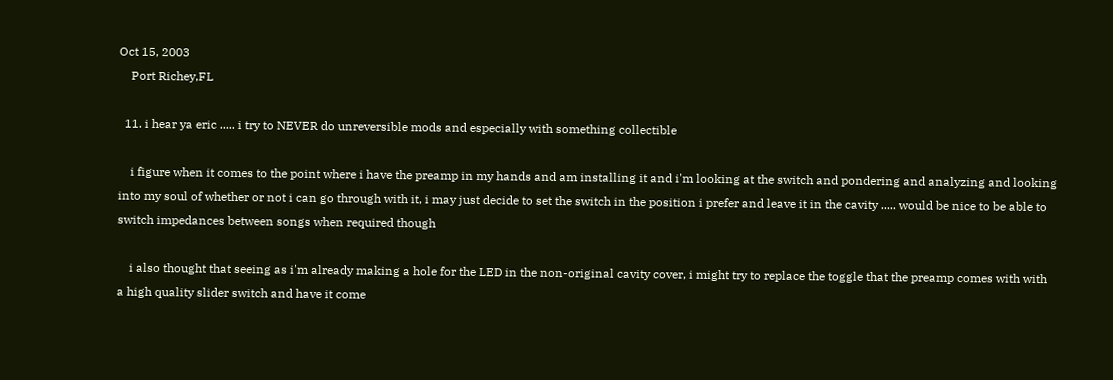Oct 15, 2003
    Port Richey,FL

  11. i hear ya eric ..... i try to NEVER do unreversible mods and especially with something collectible

    i figure when it comes to the point where i have the preamp in my hands and am installing it and i'm looking at the switch and pondering and analyzing and looking into my soul of whether or not i can go through with it, i may just decide to set the switch in the position i prefer and leave it in the cavity ..... would be nice to be able to switch impedances between songs when required though

    i also thought that seeing as i'm already making a hole for the LED in the non-original cavity cover, i might try to replace the toggle that the preamp comes with with a high quality slider switch and have it come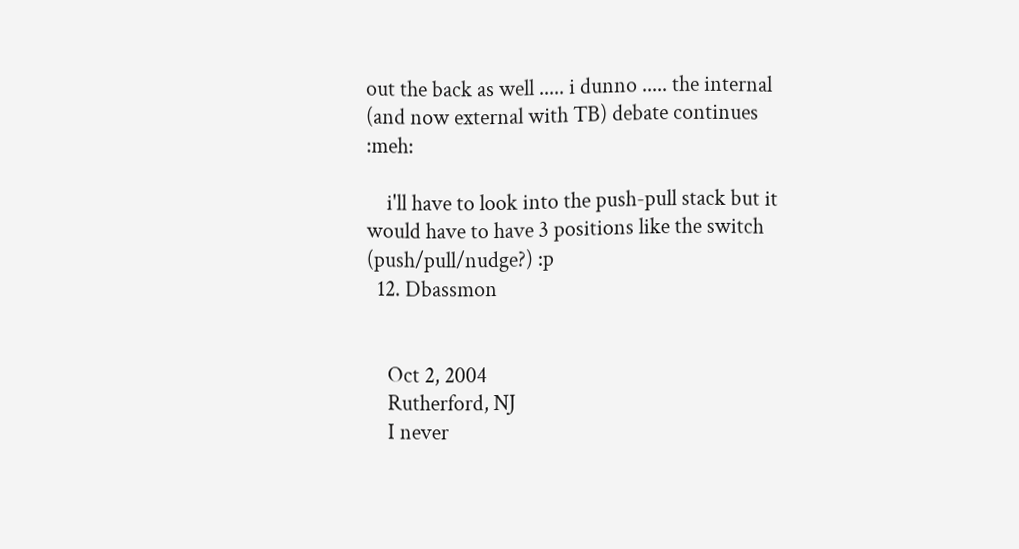out the back as well ..... i dunno ..... the internal (and now external with TB) debate continues :meh:

    i'll have to look into the push-pull stack but it would have to have 3 positions like the switch (push/pull/nudge?) :p
  12. Dbassmon


    Oct 2, 2004
    Rutherford, NJ
    I never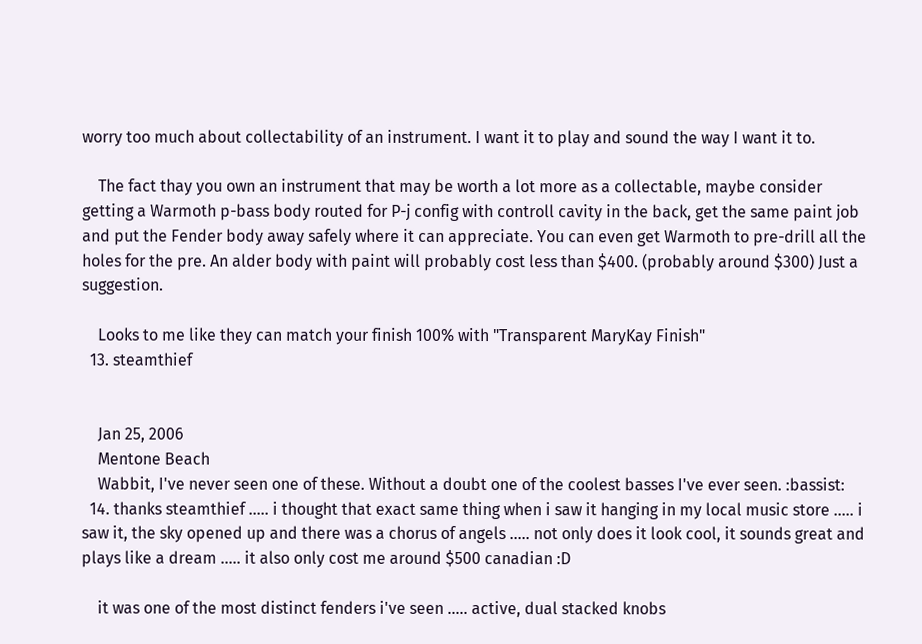worry too much about collectability of an instrument. I want it to play and sound the way I want it to.

    The fact thay you own an instrument that may be worth a lot more as a collectable, maybe consider getting a Warmoth p-bass body routed for P-j config with controll cavity in the back, get the same paint job and put the Fender body away safely where it can appreciate. You can even get Warmoth to pre-drill all the holes for the pre. An alder body with paint will probably cost less than $400. (probably around $300) Just a suggestion.

    Looks to me like they can match your finish 100% with "Transparent MaryKay Finish"
  13. steamthief


    Jan 25, 2006
    Mentone Beach
    Wabbit, I've never seen one of these. Without a doubt one of the coolest basses I've ever seen. :bassist:
  14. thanks steamthief ..... i thought that exact same thing when i saw it hanging in my local music store ..... i saw it, the sky opened up and there was a chorus of angels ..... not only does it look cool, it sounds great and plays like a dream ..... it also only cost me around $500 canadian :D

    it was one of the most distinct fenders i've seen ..... active, dual stacked knobs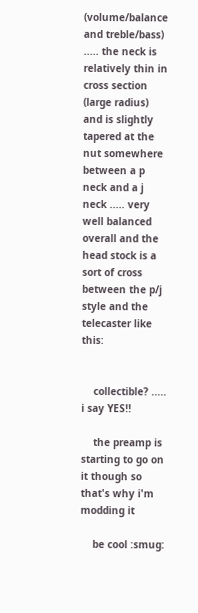(volume/balance and treble/bass) ..... the neck is relatively thin in cross section (large radius) and is slightly tapered at the nut somewhere between a p neck and a j neck ..... very well balanced overall and the head stock is a sort of cross between the p/j style and the telecaster like this:


    collectible? ..... i say YES!!

    the preamp is starting to go on it though so that's why i'm modding it

    be cool :smug: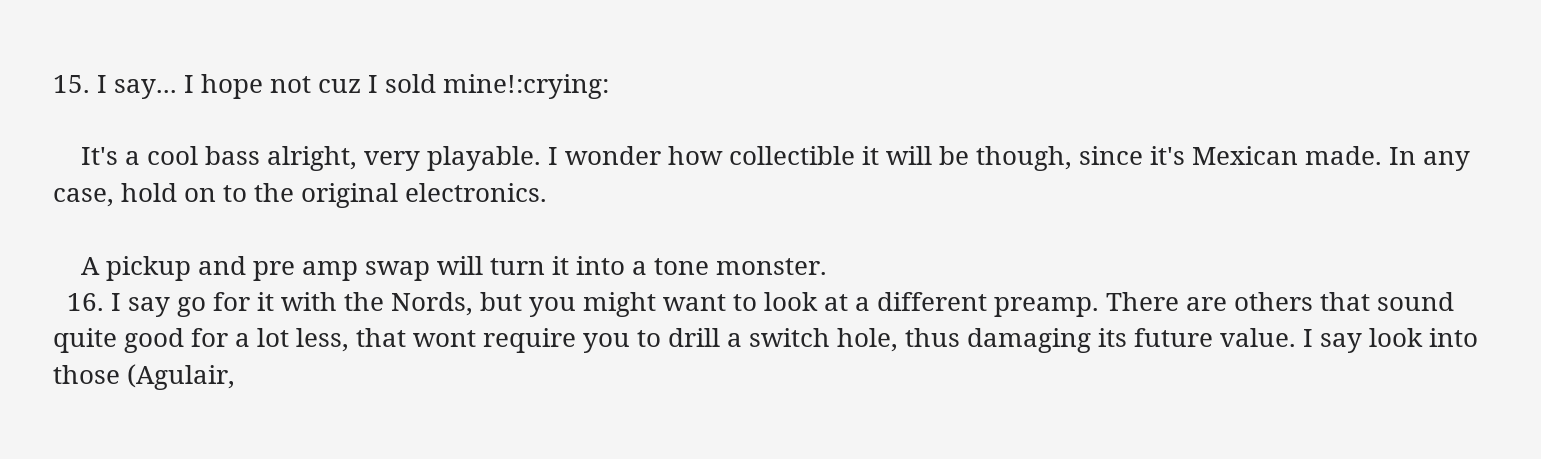15. I say... I hope not cuz I sold mine!:crying:

    It's a cool bass alright, very playable. I wonder how collectible it will be though, since it's Mexican made. In any case, hold on to the original electronics.

    A pickup and pre amp swap will turn it into a tone monster.
  16. I say go for it with the Nords, but you might want to look at a different preamp. There are others that sound quite good for a lot less, that wont require you to drill a switch hole, thus damaging its future value. I say look into those (Agulair,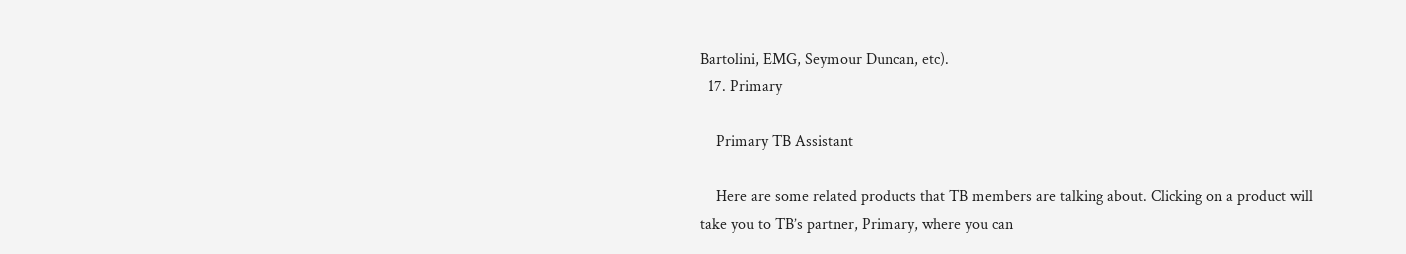Bartolini, EMG, Seymour Duncan, etc).
  17. Primary

    Primary TB Assistant

    Here are some related products that TB members are talking about. Clicking on a product will take you to TB’s partner, Primary, where you can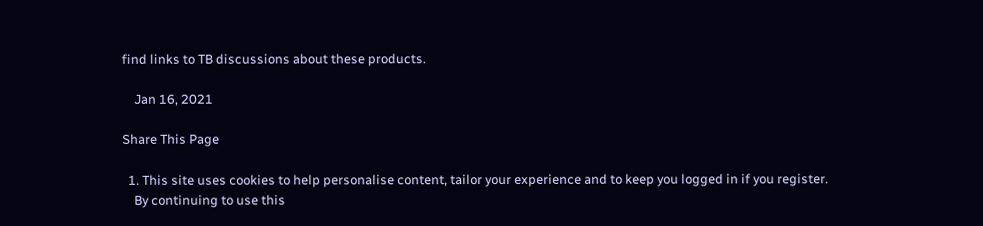find links to TB discussions about these products.

    Jan 16, 2021

Share This Page

  1. This site uses cookies to help personalise content, tailor your experience and to keep you logged in if you register.
    By continuing to use this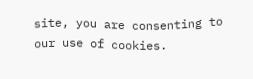site, you are consenting to our use of cookies.